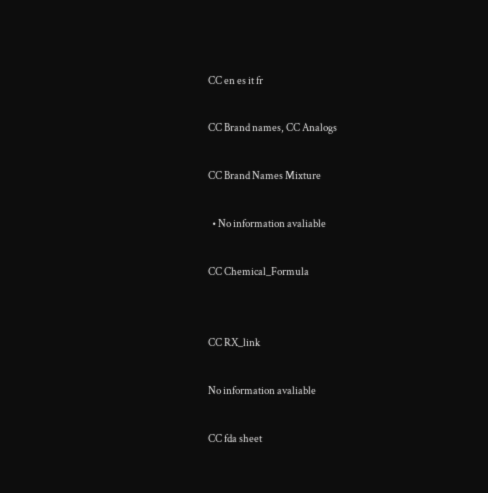CC en es it fr

CC Brand names, CC Analogs

CC Brand Names Mixture

  • No information avaliable

CC Chemical_Formula


CC RX_link

No information avaliable

CC fda sheet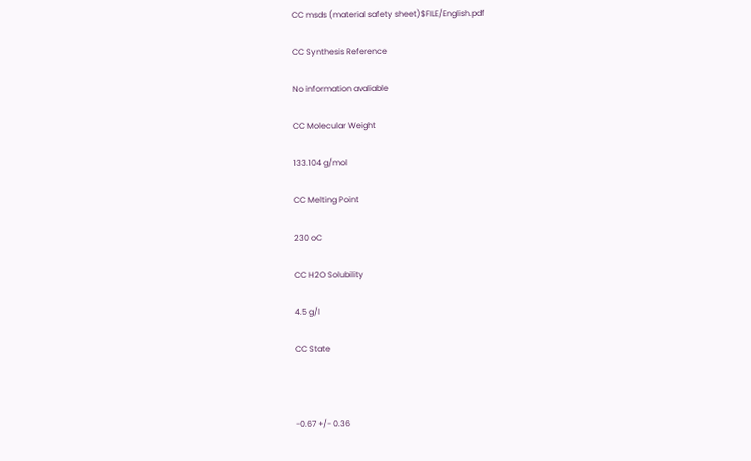CC msds (material safety sheet)$FILE/English.pdf

CC Synthesis Reference

No information avaliable

CC Molecular Weight

133.104 g/mol

CC Melting Point

230 oC

CC H2O Solubility

4.5 g/l

CC State



-0.67 +/- 0.36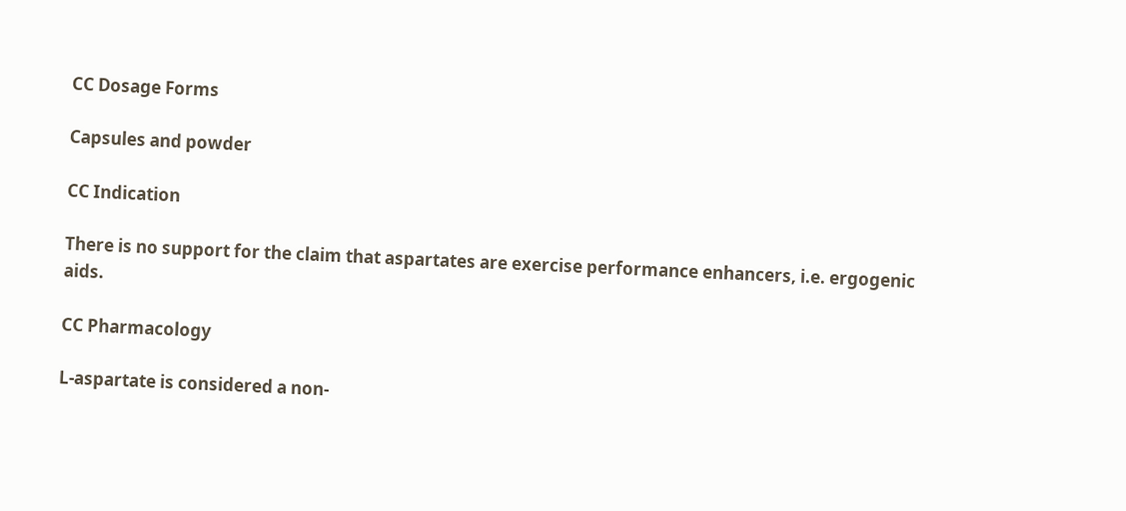CC Dosage Forms

Capsules and powder

CC Indication

There is no support for the claim that aspartates are exercise performance enhancers, i.e. ergogenic aids.

CC Pharmacology

L-aspartate is considered a non-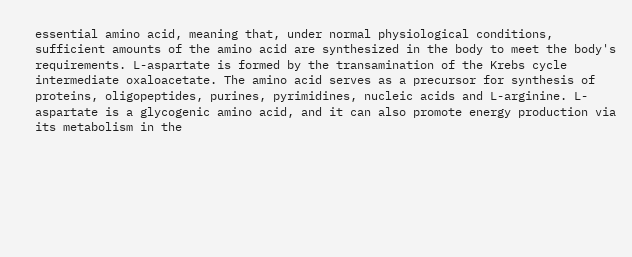essential amino acid, meaning that, under normal physiological conditions, sufficient amounts of the amino acid are synthesized in the body to meet the body's requirements. L-aspartate is formed by the transamination of the Krebs cycle intermediate oxaloacetate. The amino acid serves as a precursor for synthesis of proteins, oligopeptides, purines, pyrimidines, nucleic acids and L-arginine. L-aspartate is a glycogenic amino acid, and it can also promote energy production via its metabolism in the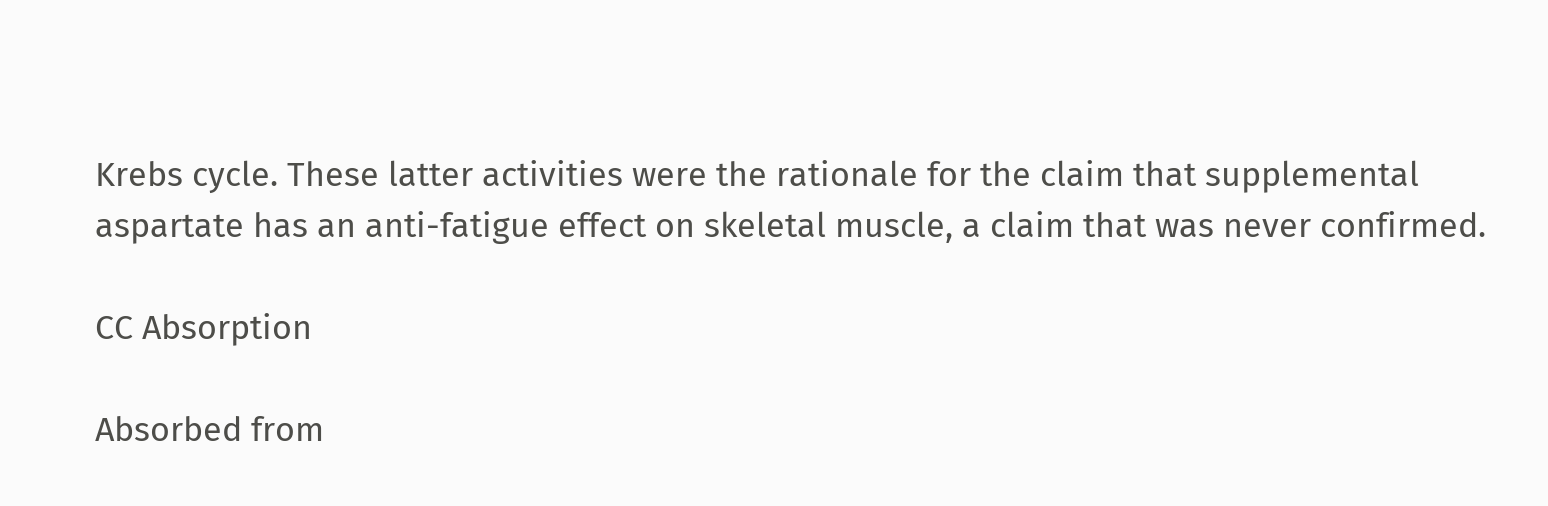Krebs cycle. These latter activities were the rationale for the claim that supplemental aspartate has an anti-fatigue effect on skeletal muscle, a claim that was never confirmed.

CC Absorption

Absorbed from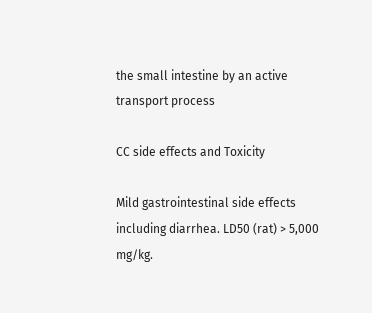the small intestine by an active transport process

CC side effects and Toxicity

Mild gastrointestinal side effects including diarrhea. LD50 (rat) > 5,000 mg/kg.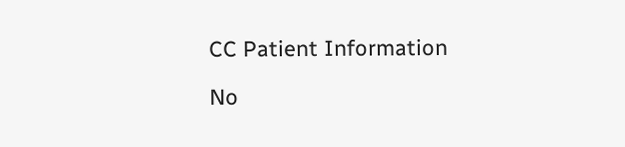CC Patient Information

No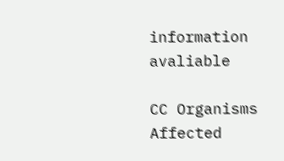information avaliable

CC Organisms Affected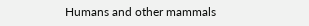Humans and other mammals